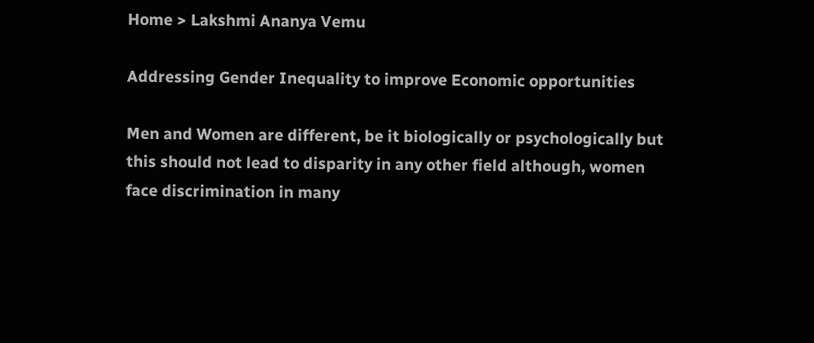Home > Lakshmi Ananya Vemu

Addressing Gender Inequality to improve Economic opportunities

Men and Women are different, be it biologically or psychologically but this should not lead to disparity in any other field although, women face discrimination in many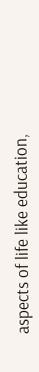aspects of life like education,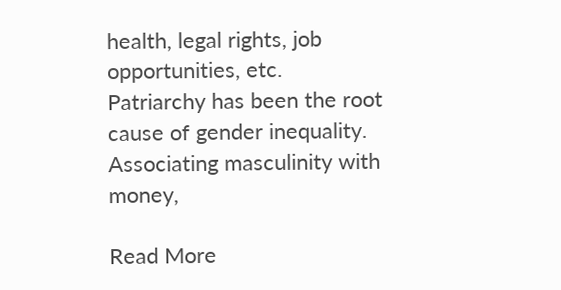health, legal rights, job opportunities, etc. Patriarchy has been the root cause of gender inequality. Associating masculinity with money,

Read More